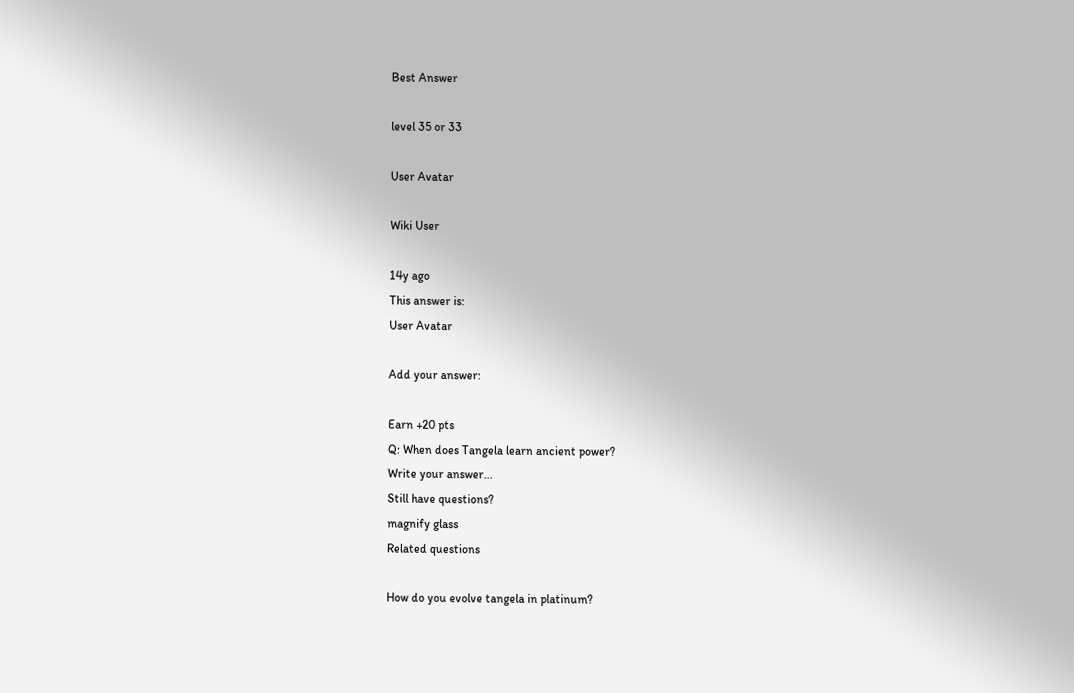Best Answer

level 35 or 33

User Avatar

Wiki User

14y ago
This answer is:
User Avatar

Add your answer:

Earn +20 pts
Q: When does Tangela learn ancient power?
Write your answer...
Still have questions?
magnify glass
Related questions

How do you evolve tangela in platinum?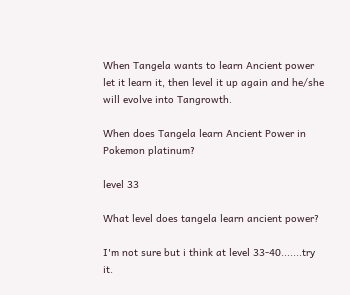When Tangela wants to learn Ancient power let it learn it, then level it up again and he/she will evolve into Tangrowth.

When does Tangela learn Ancient Power in Pokemon platinum?

level 33

What level does tangela learn ancient power?

I'm not sure but i think at level 33-40.......try it.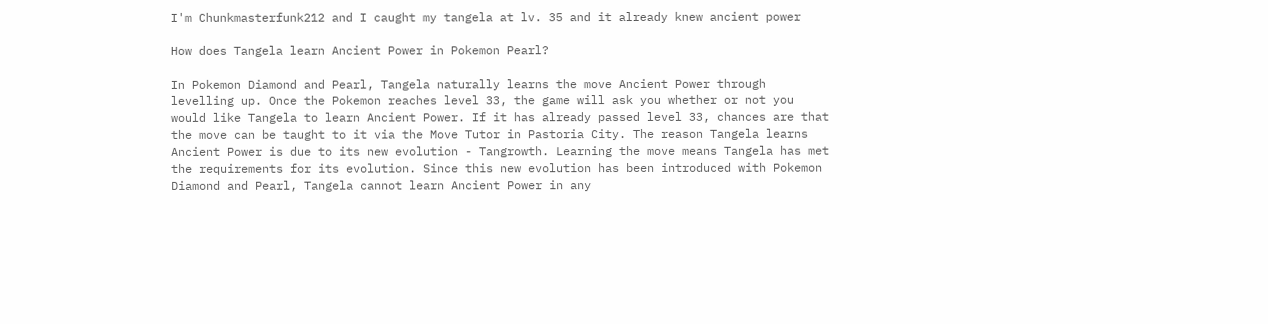I'm Chunkmasterfunk212 and I caught my tangela at lv. 35 and it already knew ancient power

How does Tangela learn Ancient Power in Pokemon Pearl?

In Pokemon Diamond and Pearl, Tangela naturally learns the move Ancient Power through levelling up. Once the Pokemon reaches level 33, the game will ask you whether or not you would like Tangela to learn Ancient Power. If it has already passed level 33, chances are that the move can be taught to it via the Move Tutor in Pastoria City. The reason Tangela learns Ancient Power is due to its new evolution - Tangrowth. Learning the move means Tangela has met the requirements for its evolution. Since this new evolution has been introduced with Pokemon Diamond and Pearl, Tangela cannot learn Ancient Power in any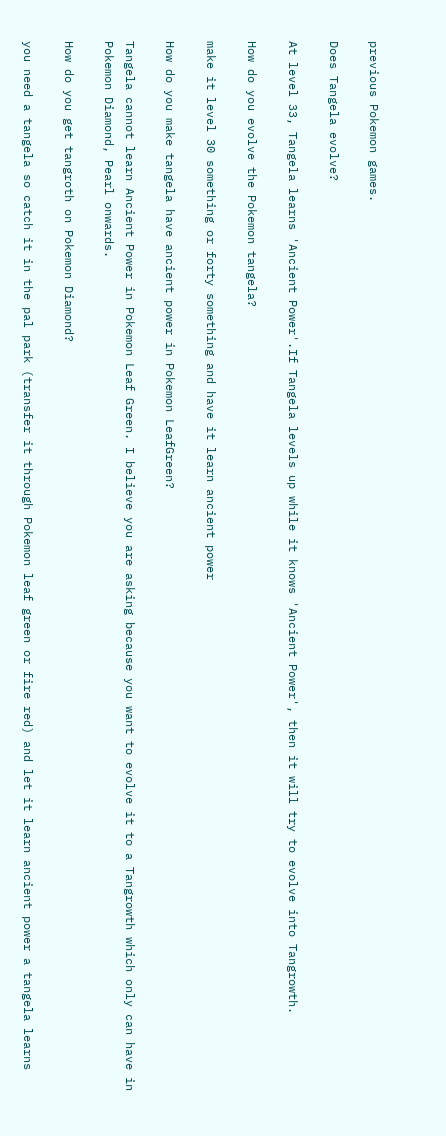previous Pokemon games.

Does Tangela evolve?

At level 33, Tangela learns 'Ancient Power'.If Tangela levels up while it knows 'Ancient Power', then it will try to evolve into Tangrowth.

How do you evolve the Pokemon tangela?

make it level 30 something or forty something and have it learn ancient power

How do you make tangela have ancient power in Pokemon LeafGreen?

Tangela cannot learn Ancient Power in Pokemon Leaf Green. I believe you are asking because you want to evolve it to a Tangrowth which only can have in Pokemon Diamond, Pearl onwards.

How do you get tangroth on Pokemon Diamond?

you need a tangela so catch it in the pal park (transfer it through Pokemon leaf green or fire red) and let it learn ancient power a tangela learns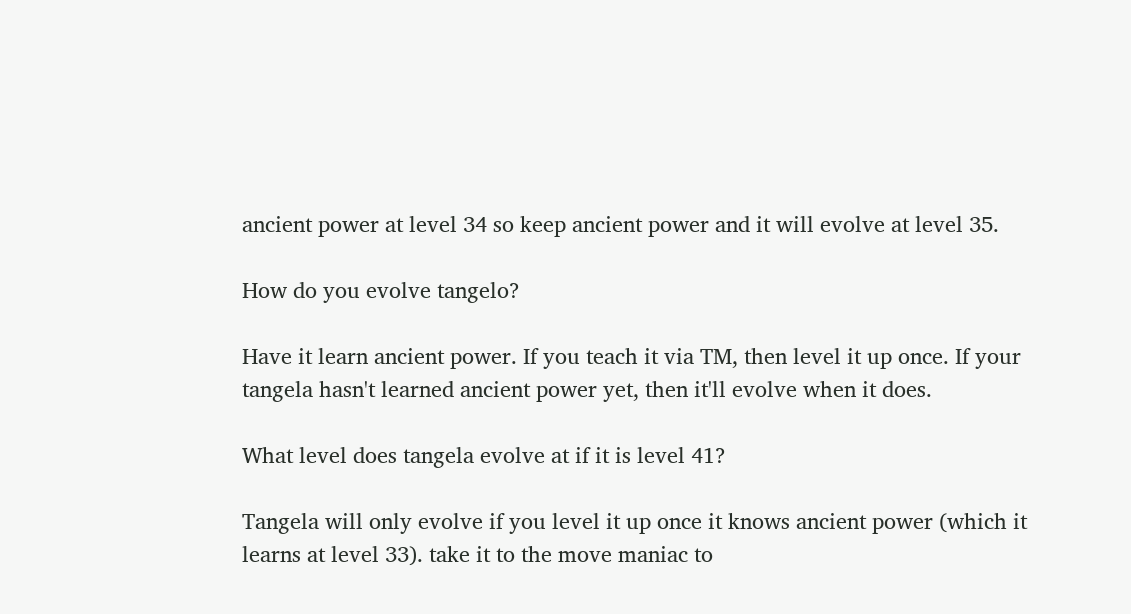ancient power at level 34 so keep ancient power and it will evolve at level 35.

How do you evolve tangelo?

Have it learn ancient power. If you teach it via TM, then level it up once. If your tangela hasn't learned ancient power yet, then it'll evolve when it does.

What level does tangela evolve at if it is level 41?

Tangela will only evolve if you level it up once it knows ancient power (which it learns at level 33). take it to the move maniac to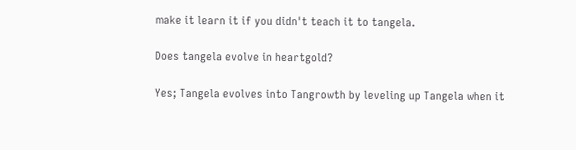make it learn it if you didn't teach it to tangela.

Does tangela evolve in heartgold?

Yes; Tangela evolves into Tangrowth by leveling up Tangela when it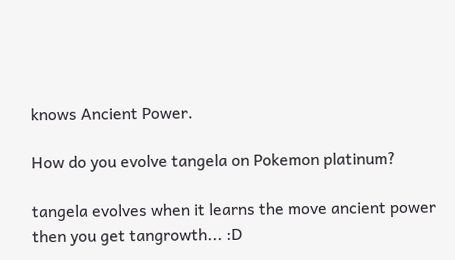knows Ancient Power.

How do you evolve tangela on Pokemon platinum?

tangela evolves when it learns the move ancient power then you get tangrowth... :D